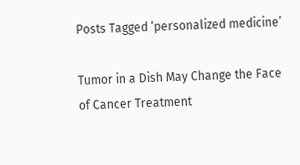Posts Tagged ‘personalized medicine’

Tumor in a Dish May Change the Face of Cancer Treatment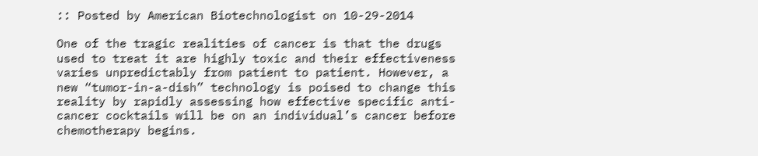:: Posted by American Biotechnologist on 10-29-2014

One of the tragic realities of cancer is that the drugs used to treat it are highly toxic and their effectiveness varies unpredictably from patient to patient. However, a new “tumor-in-a-dish” technology is poised to change this reality by rapidly assessing how effective specific anti-cancer cocktails will be on an individual’s cancer before chemotherapy begins.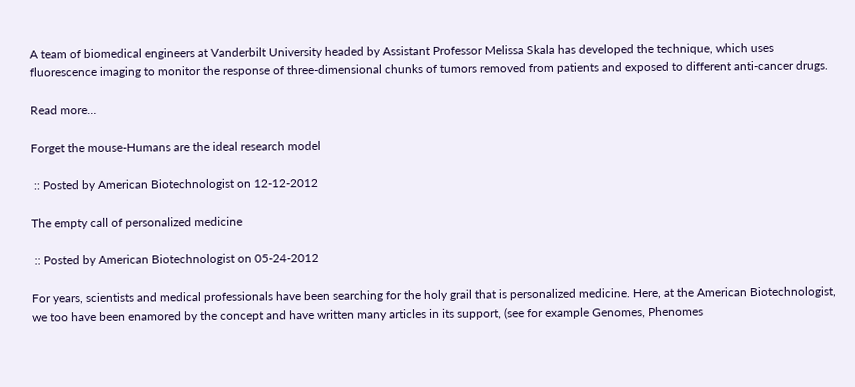A team of biomedical engineers at Vanderbilt University headed by Assistant Professor Melissa Skala has developed the technique, which uses fluorescence imaging to monitor the response of three-dimensional chunks of tumors removed from patients and exposed to different anti-cancer drugs.

Read more…

Forget the mouse-Humans are the ideal research model

 :: Posted by American Biotechnologist on 12-12-2012

The empty call of personalized medicine

 :: Posted by American Biotechnologist on 05-24-2012

For years, scientists and medical professionals have been searching for the holy grail that is personalized medicine. Here, at the American Biotechnologist, we too have been enamored by the concept and have written many articles in its support, (see for example Genomes, Phenomes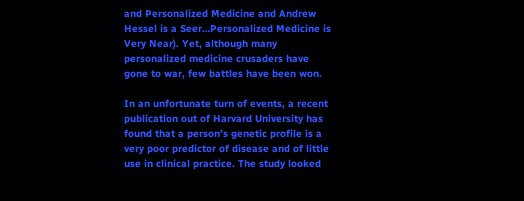and Personalized Medicine and Andrew Hessel is a Seer…Personalized Medicine is Very Near). Yet, although many personalized medicine crusaders have gone to war, few battles have been won.

In an unfortunate turn of events, a recent publication out of Harvard University has found that a person’s genetic profile is a very poor predictor of disease and of little use in clinical practice. The study looked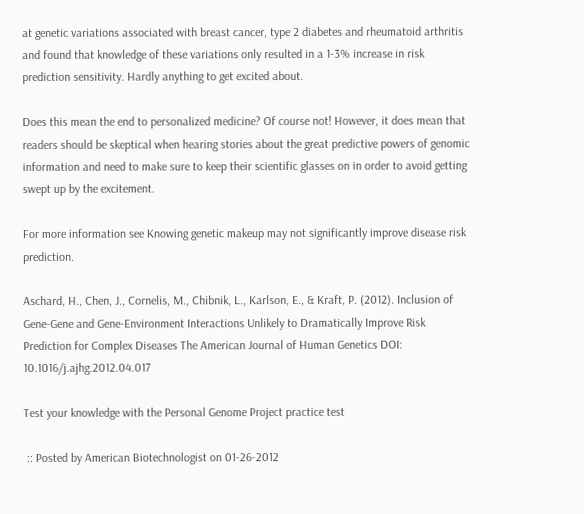at genetic variations associated with breast cancer, type 2 diabetes and rheumatoid arthritis and found that knowledge of these variations only resulted in a 1-3% increase in risk prediction sensitivity. Hardly anything to get excited about.

Does this mean the end to personalized medicine? Of course not! However, it does mean that readers should be skeptical when hearing stories about the great predictive powers of genomic information and need to make sure to keep their scientific glasses on in order to avoid getting swept up by the excitement.

For more information see Knowing genetic makeup may not significantly improve disease risk prediction.

Aschard, H., Chen, J., Cornelis, M., Chibnik, L., Karlson, E., & Kraft, P. (2012). Inclusion of Gene-Gene and Gene-Environment Interactions Unlikely to Dramatically Improve Risk Prediction for Complex Diseases The American Journal of Human Genetics DOI: 10.1016/j.ajhg.2012.04.017

Test your knowledge with the Personal Genome Project practice test

 :: Posted by American Biotechnologist on 01-26-2012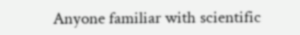Anyone familiar with scientific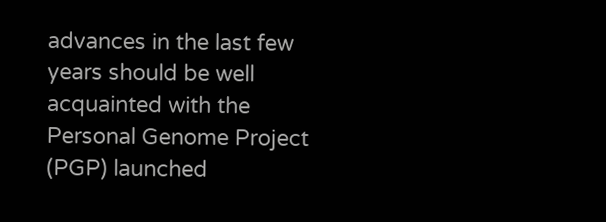advances in the last few years should be well acquainted with the Personal Genome Project (PGP) launched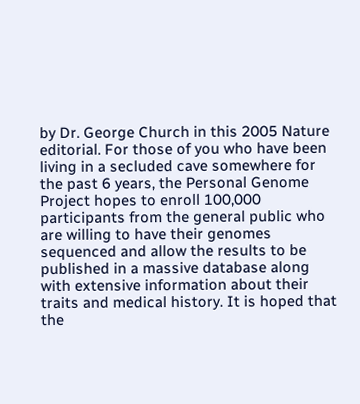by Dr. George Church in this 2005 Nature editorial. For those of you who have been living in a secluded cave somewhere for the past 6 years, the Personal Genome Project hopes to enroll 100,000 participants from the general public who are willing to have their genomes sequenced and allow the results to be published in a massive database along with extensive information about their traits and medical history. It is hoped that the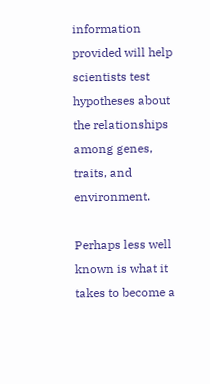information provided will help scientists test hypotheses about the relationships among genes, traits, and environment.

Perhaps less well known is what it takes to become a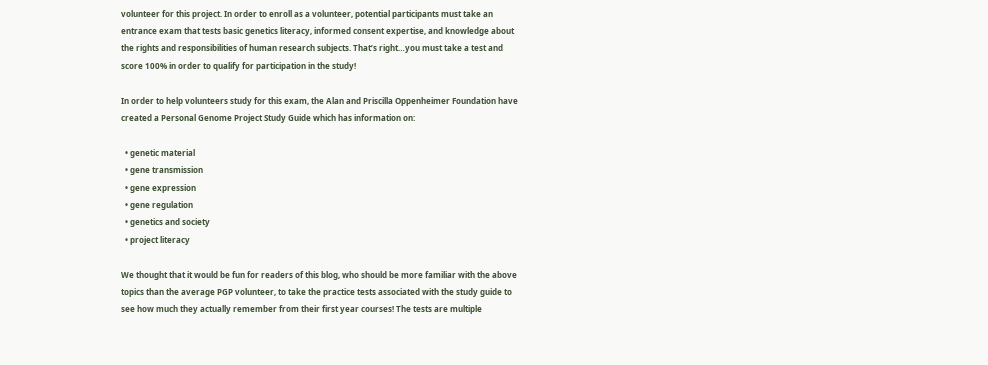volunteer for this project. In order to enroll as a volunteer, potential participants must take an entrance exam that tests basic genetics literacy, informed consent expertise, and knowledge about the rights and responsibilities of human research subjects. That’s right…you must take a test and score 100% in order to qualify for participation in the study!

In order to help volunteers study for this exam, the Alan and Priscilla Oppenheimer Foundation have created a Personal Genome Project Study Guide which has information on:

  • genetic material
  • gene transmission
  • gene expression
  • gene regulation
  • genetics and society
  • project literacy

We thought that it would be fun for readers of this blog, who should be more familiar with the above topics than the average PGP volunteer, to take the practice tests associated with the study guide to see how much they actually remember from their first year courses! The tests are multiple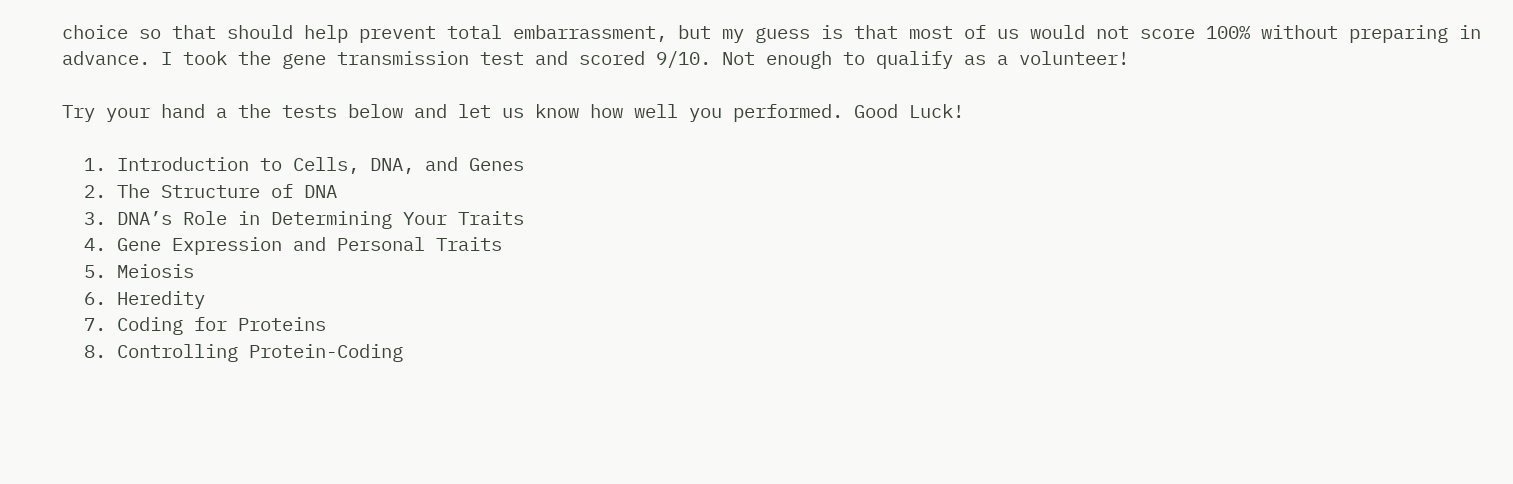choice so that should help prevent total embarrassment, but my guess is that most of us would not score 100% without preparing in advance. I took the gene transmission test and scored 9/10. Not enough to qualify as a volunteer!

Try your hand a the tests below and let us know how well you performed. Good Luck!

  1. Introduction to Cells, DNA, and Genes
  2. The Structure of DNA
  3. DNA’s Role in Determining Your Traits
  4. Gene Expression and Personal Traits
  5. Meiosis
  6. Heredity
  7. Coding for Proteins
  8. Controlling Protein-Coding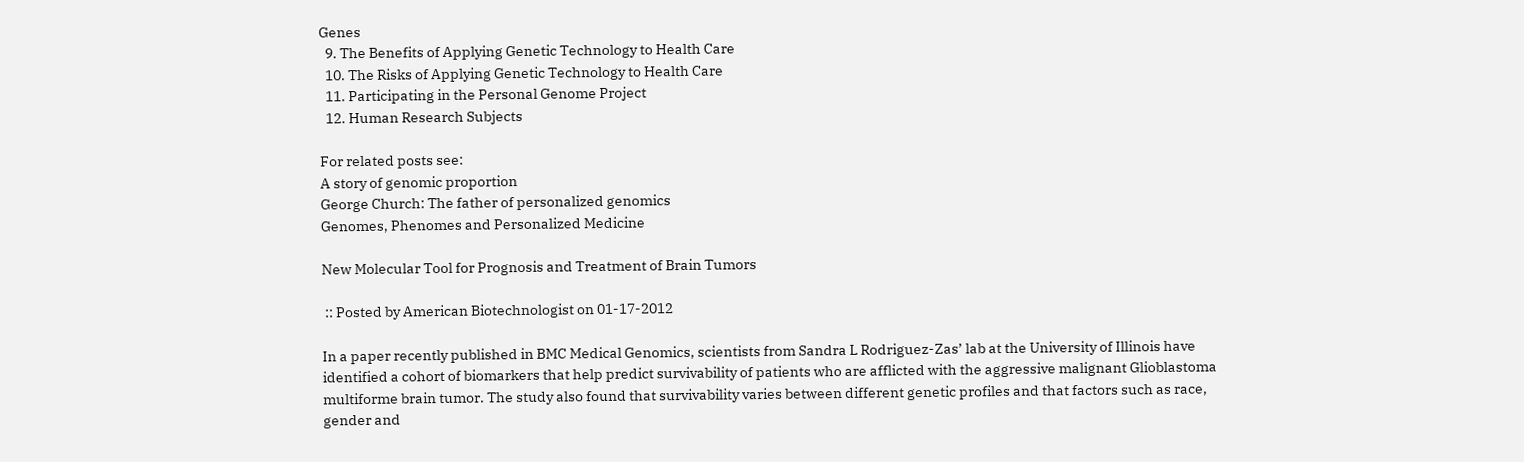Genes
  9. The Benefits of Applying Genetic Technology to Health Care
  10. The Risks of Applying Genetic Technology to Health Care
  11. Participating in the Personal Genome Project
  12. Human Research Subjects

For related posts see:
A story of genomic proportion
George Church: The father of personalized genomics
Genomes, Phenomes and Personalized Medicine

New Molecular Tool for Prognosis and Treatment of Brain Tumors

 :: Posted by American Biotechnologist on 01-17-2012

In a paper recently published in BMC Medical Genomics, scientists from Sandra L Rodriguez-Zas’ lab at the University of Illinois have identified a cohort of biomarkers that help predict survivability of patients who are afflicted with the aggressive malignant Glioblastoma multiforme brain tumor. The study also found that survivability varies between different genetic profiles and that factors such as race, gender and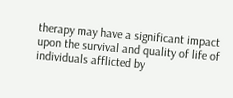therapy may have a significant impact upon the survival and quality of life of individuals afflicted by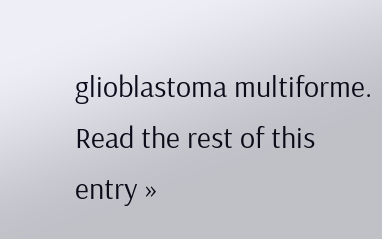glioblastoma multiforme.
Read the rest of this entry »